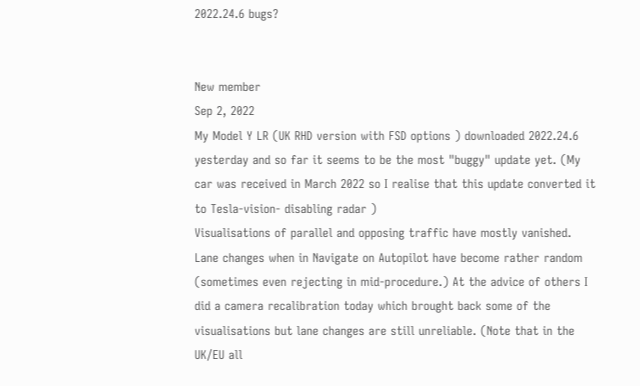2022.24.6 bugs?


New member
Sep 2, 2022
My Model Y LR (UK RHD version with FSD options ) downloaded 2022.24.6 yesterday and so far it seems to be the most "buggy" update yet. (My car was received in March 2022 so I realise that this update converted it to Tesla-vision- disabling radar )
Visualisations of parallel and opposing traffic have mostly vanished. Lane changes when in Navigate on Autopilot have become rather random (sometimes even rejecting in mid-procedure.) At the advice of others I did a camera recalibration today which brought back some of the visualisations but lane changes are still unreliable. (Note that in the UK/EU all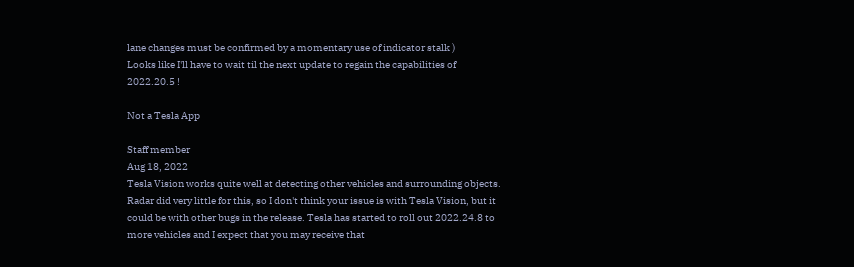lane changes must be confirmed by a momentary use of indicator stalk )
Looks like I'll have to wait til the next update to regain the capabilities of 2022.20.5 !

Not a Tesla App

Staff member
Aug 18, 2022
Tesla Vision works quite well at detecting other vehicles and surrounding objects. Radar did very little for this, so I don't think your issue is with Tesla Vision, but it could be with other bugs in the release. Tesla has started to roll out 2022.24.8 to more vehicles and I expect that you may receive that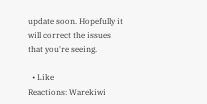update soon. Hopefully it will correct the issues that you're seeing.

  • Like
Reactions: Warekiwi